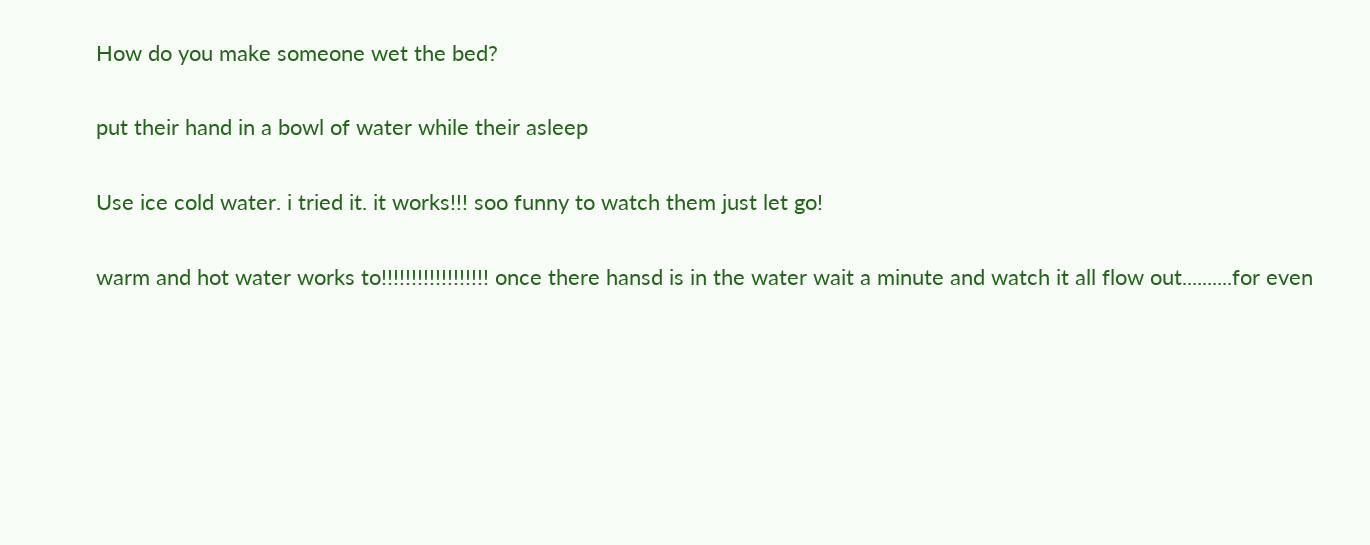How do you make someone wet the bed?

put their hand in a bowl of water while their asleep

Use ice cold water. i tried it. it works!!! soo funny to watch them just let go!

warm and hot water works to!!!!!!!!!!!!!!!!!! once there hansd is in the water wait a minute and watch it all flow out..........for even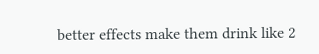better effects make them drink like 2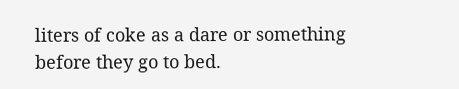liters of coke as a dare or something before they go to bed.